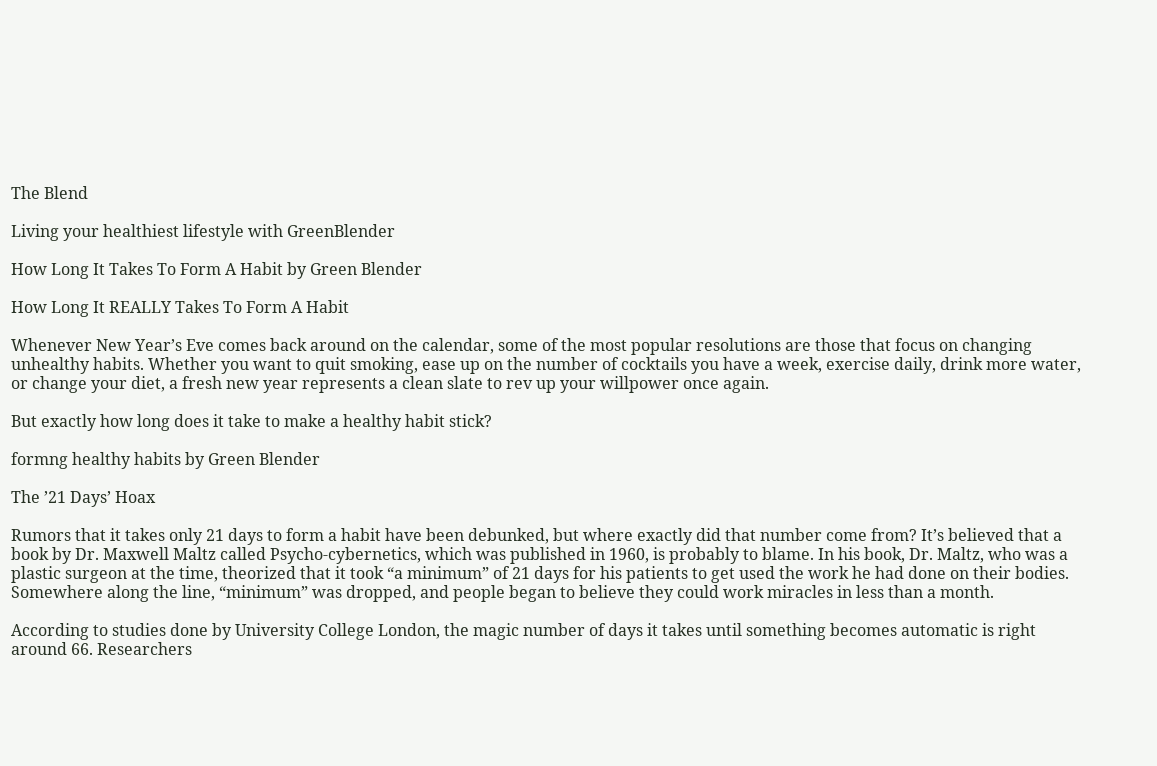The Blend

Living your healthiest lifestyle with GreenBlender

How Long It Takes To Form A Habit by Green Blender

How Long It REALLY Takes To Form A Habit

Whenever New Year’s Eve comes back around on the calendar, some of the most popular resolutions are those that focus on changing unhealthy habits. Whether you want to quit smoking, ease up on the number of cocktails you have a week, exercise daily, drink more water, or change your diet, a fresh new year represents a clean slate to rev up your willpower once again.

But exactly how long does it take to make a healthy habit stick?

formng healthy habits by Green Blender

The ’21 Days’ Hoax

Rumors that it takes only 21 days to form a habit have been debunked, but where exactly did that number come from? It’s believed that a book by Dr. Maxwell Maltz called Psycho-cybernetics, which was published in 1960, is probably to blame. In his book, Dr. Maltz, who was a plastic surgeon at the time, theorized that it took “a minimum” of 21 days for his patients to get used the work he had done on their bodies. Somewhere along the line, “minimum” was dropped, and people began to believe they could work miracles in less than a month.

According to studies done by University College London, the magic number of days it takes until something becomes automatic is right around 66. Researchers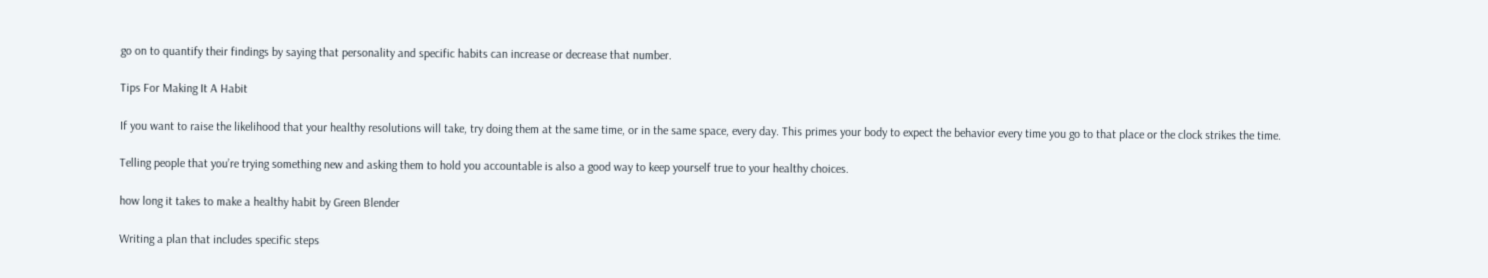go on to quantify their findings by saying that personality and specific habits can increase or decrease that number.

Tips For Making It A Habit

If you want to raise the likelihood that your healthy resolutions will take, try doing them at the same time, or in the same space, every day. This primes your body to expect the behavior every time you go to that place or the clock strikes the time.

Telling people that you’re trying something new and asking them to hold you accountable is also a good way to keep yourself true to your healthy choices.

how long it takes to make a healthy habit by Green Blender

Writing a plan that includes specific steps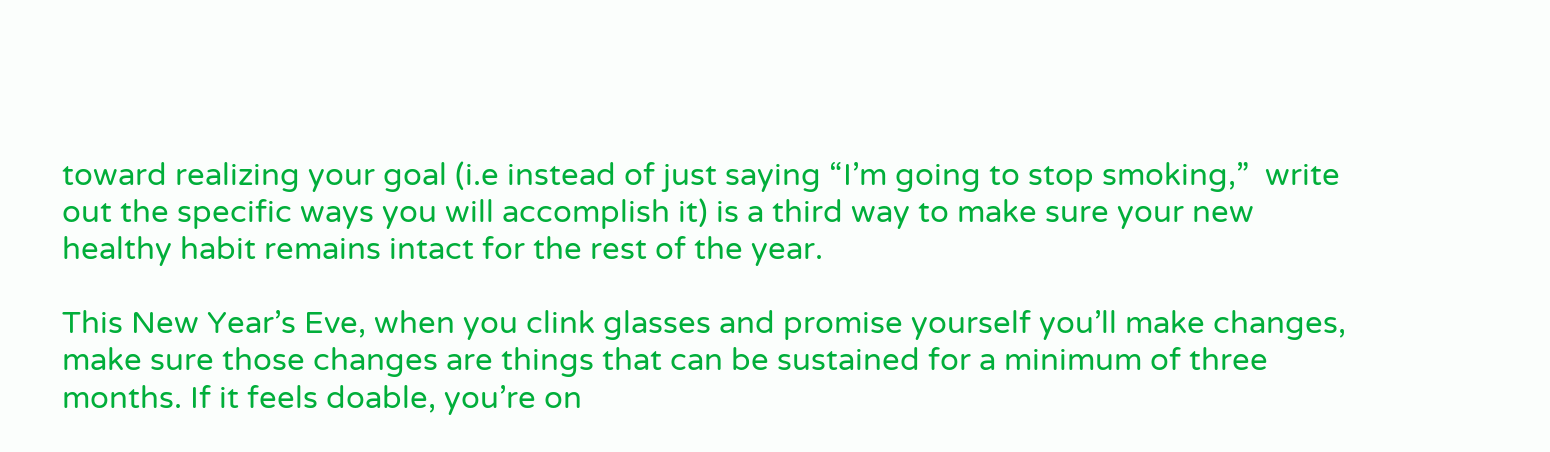toward realizing your goal (i.e instead of just saying “I’m going to stop smoking,”  write out the specific ways you will accomplish it) is a third way to make sure your new healthy habit remains intact for the rest of the year.

This New Year’s Eve, when you clink glasses and promise yourself you’ll make changes, make sure those changes are things that can be sustained for a minimum of three months. If it feels doable, you’re on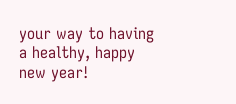your way to having a healthy, happy new year!